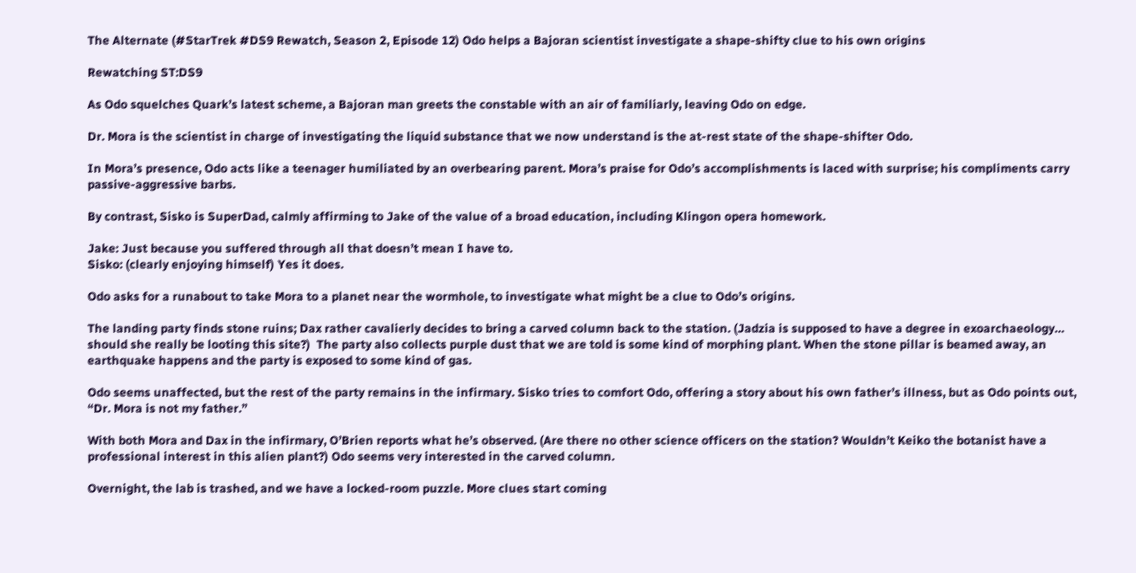The Alternate (#StarTrek #DS9 Rewatch, Season 2, Episode 12) Odo helps a Bajoran scientist investigate a shape-shifty clue to his own origins

Rewatching ST:DS9

As Odo squelches Quark’s latest scheme, a Bajoran man greets the constable with an air of familiarly, leaving Odo on edge.

Dr. Mora is the scientist in charge of investigating the liquid substance that we now understand is the at-rest state of the shape-shifter Odo.

In Mora’s presence, Odo acts like a teenager humiliated by an overbearing parent. Mora’s praise for Odo’s accomplishments is laced with surprise; his compliments carry passive-aggressive barbs.

By contrast, Sisko is SuperDad, calmly affirming to Jake of the value of a broad education, including Klingon opera homework.

Jake: Just because you suffered through all that doesn’t mean I have to.
Sisko: (clearly enjoying himself) Yes it does.

Odo asks for a runabout to take Mora to a planet near the wormhole, to investigate what might be a clue to Odo’s origins.

The landing party finds stone ruins; Dax rather cavalierly decides to bring a carved column back to the station. (Jadzia is supposed to have a degree in exoarchaeology… should she really be looting this site?)  The party also collects purple dust that we are told is some kind of morphing plant. When the stone pillar is beamed away, an earthquake happens and the party is exposed to some kind of gas.

Odo seems unaffected, but the rest of the party remains in the infirmary. Sisko tries to comfort Odo, offering a story about his own father’s illness, but as Odo points out, “Dr. Mora is not my father.”

With both Mora and Dax in the infirmary, O’Brien reports what he’s observed. (Are there no other science officers on the station? Wouldn’t Keiko the botanist have a professional interest in this alien plant?) Odo seems very interested in the carved column.

Overnight, the lab is trashed, and we have a locked-room puzzle. More clues start coming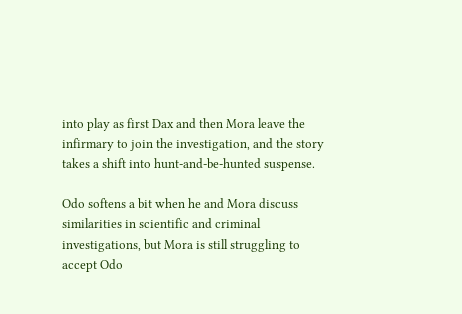into play as first Dax and then Mora leave the infirmary to join the investigation, and the story takes a shift into hunt-and-be-hunted suspense.

Odo softens a bit when he and Mora discuss similarities in scientific and criminal investigations, but Mora is still struggling to accept Odo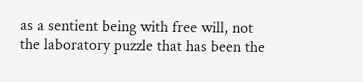as a sentient being with free will, not the laboratory puzzle that has been the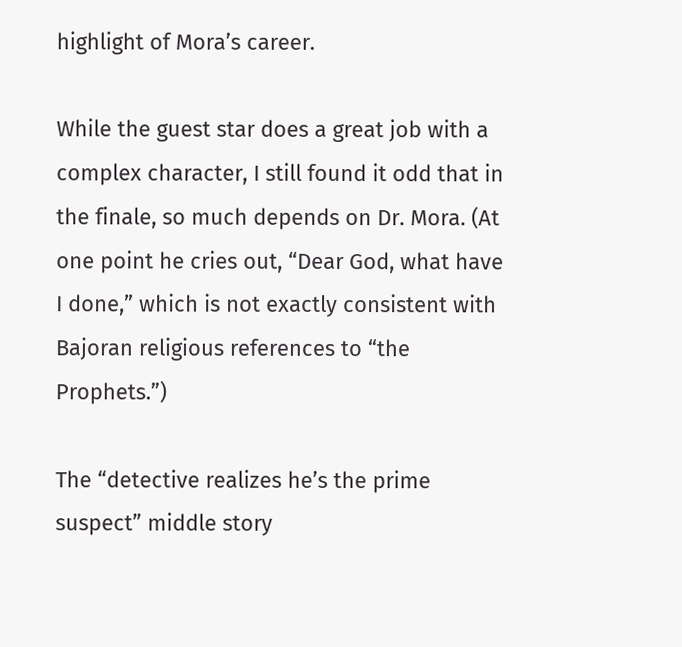highlight of Mora’s career.

While the guest star does a great job with a complex character, I still found it odd that in the finale, so much depends on Dr. Mora. (At one point he cries out, “Dear God, what have I done,” which is not exactly consistent with Bajoran religious references to “the Prophets.”)

The “detective realizes he’s the prime suspect” middle story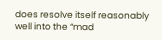does resolve itself reasonably well into the “mad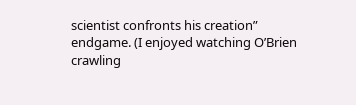scientist confronts his creation” endgame. (I enjoyed watching O’Brien crawling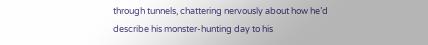through tunnels, chattering nervously about how he’d describe his monster-hunting day to his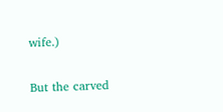wife.)

But the carved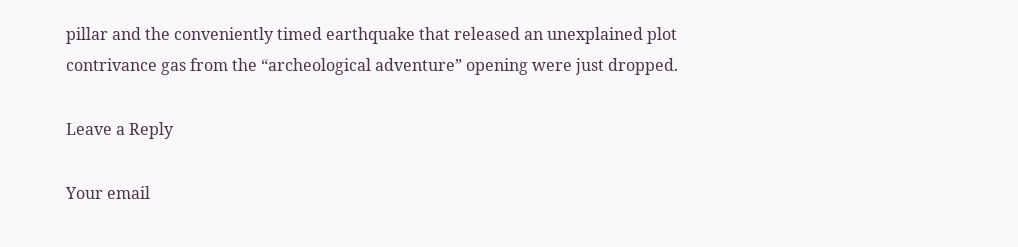pillar and the conveniently timed earthquake that released an unexplained plot contrivance gas from the “archeological adventure” opening were just dropped.

Leave a Reply

Your email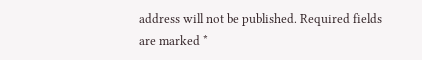address will not be published. Required fields are marked *